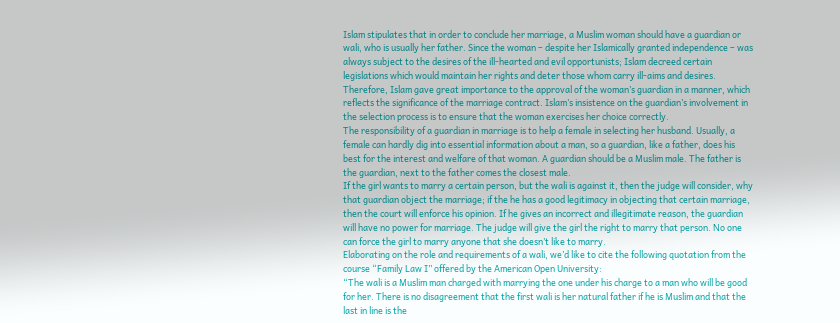Islam stipulates that in order to conclude her marriage, a Muslim woman should have a guardian or wali, who is usually her father. Since the woman – despite her Islamically granted independence – was always subject to the desires of the ill-hearted and evil opportunists; Islam decreed certain legislations which would maintain her rights and deter those whom carry ill-aims and desires.
Therefore, Islam gave great importance to the approval of the woman’s guardian in a manner, which reflects the significance of the marriage contract. Islam’s insistence on the guardian’s involvement in the selection process is to ensure that the woman exercises her choice correctly.
The responsibility of a guardian in marriage is to help a female in selecting her husband. Usually, a female can hardly dig into essential information about a man, so a guardian, like a father, does his best for the interest and welfare of that woman. A guardian should be a Muslim male. The father is the guardian, next to the father comes the closest male.
If the girl wants to marry a certain person, but the wali is against it, then the judge will consider, why that guardian object the marriage; if the he has a good legitimacy in objecting that certain marriage, then the court will enforce his opinion. If he gives an incorrect and illegitimate reason, the guardian will have no power for marriage. The judge will give the girl the right to marry that person. No one can force the girl to marry anyone that she doesn’t like to marry.
Elaborating on the role and requirements of a wali, we’d like to cite the following quotation from the course “Family Law I” offered by the American Open University:
“The wali is a Muslim man charged with marrying the one under his charge to a man who will be good for her. There is no disagreement that the first wali is her natural father if he is Muslim and that the last in line is the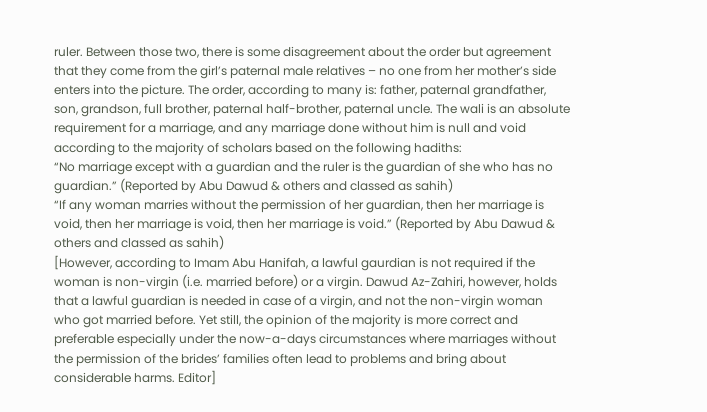ruler. Between those two, there is some disagreement about the order but agreement that they come from the girl’s paternal male relatives – no one from her mother’s side enters into the picture. The order, according to many is: father, paternal grandfather, son, grandson, full brother, paternal half-brother, paternal uncle. The wali is an absolute requirement for a marriage, and any marriage done without him is null and void according to the majority of scholars based on the following hadiths:
“No marriage except with a guardian and the ruler is the guardian of she who has no guardian.” (Reported by Abu Dawud & others and classed as sahih)
“If any woman marries without the permission of her guardian, then her marriage is void, then her marriage is void, then her marriage is void.” (Reported by Abu Dawud & others and classed as sahih)
[However, according to Imam Abu Hanifah, a lawful gaurdian is not required if the woman is non-virgin (i.e. married before) or a virgin. Dawud Az-Zahiri, however, holds that a lawful guardian is needed in case of a virgin, and not the non-virgin woman who got married before. Yet still, the opinion of the majority is more correct and preferable especially under the now-a-days circumstances where marriages without the permission of the brides’ families often lead to problems and bring about considerable harms. Editor]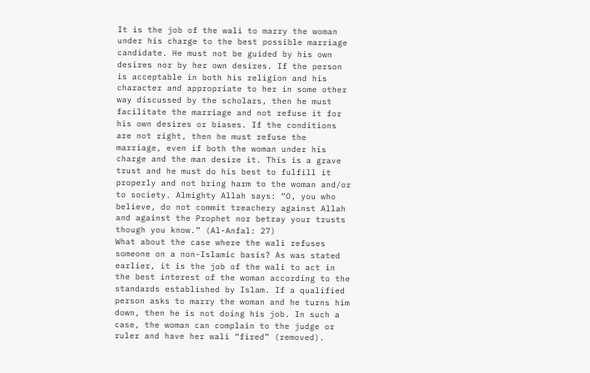It is the job of the wali to marry the woman under his charge to the best possible marriage candidate. He must not be guided by his own desires nor by her own desires. If the person is acceptable in both his religion and his character and appropriate to her in some other way discussed by the scholars, then he must facilitate the marriage and not refuse it for his own desires or biases. If the conditions are not right, then he must refuse the marriage, even if both the woman under his charge and the man desire it. This is a grave trust and he must do his best to fulfill it properly and not bring harm to the woman and/or to society. Almighty Allah says: “O, you who believe, do not commit treachery against Allah and against the Prophet nor betray your trusts though you know.” (Al-Anfal: 27)
What about the case where the wali refuses someone on a non-Islamic basis? As was stated earlier, it is the job of the wali to act in the best interest of the woman according to the standards established by Islam. If a qualified person asks to marry the woman and he turns him down, then he is not doing his job. In such a case, the woman can complain to the judge or ruler and have her wali “fired” (removed).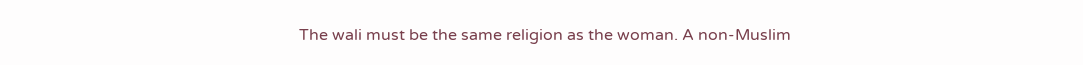The wali must be the same religion as the woman. A non-Muslim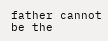father cannot be the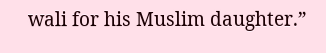wali for his Muslim daughter.”